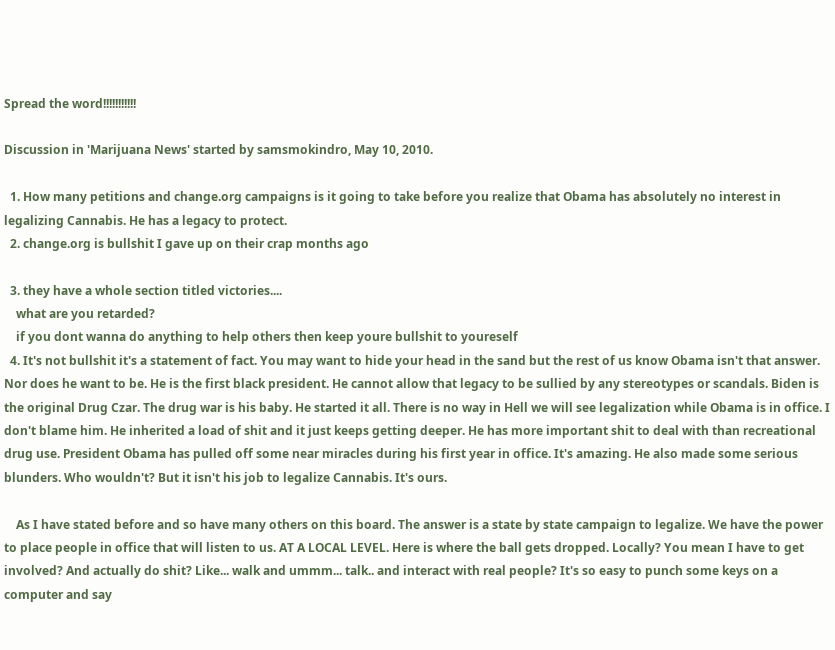Spread the word!!!!!!!!!!!

Discussion in 'Marijuana News' started by samsmokindro, May 10, 2010.

  1. How many petitions and change.org campaigns is it going to take before you realize that Obama has absolutely no interest in legalizing Cannabis. He has a legacy to protect.
  2. change.org is bullshit I gave up on their crap months ago

  3. they have a whole section titled victories....
    what are you retarded?
    if you dont wanna do anything to help others then keep youre bullshit to youreself
  4. It's not bullshit it's a statement of fact. You may want to hide your head in the sand but the rest of us know Obama isn't that answer. Nor does he want to be. He is the first black president. He cannot allow that legacy to be sullied by any stereotypes or scandals. Biden is the original Drug Czar. The drug war is his baby. He started it all. There is no way in Hell we will see legalization while Obama is in office. I don't blame him. He inherited a load of shit and it just keeps getting deeper. He has more important shit to deal with than recreational drug use. President Obama has pulled off some near miracles during his first year in office. It's amazing. He also made some serious blunders. Who wouldn't? But it isn't his job to legalize Cannabis. It's ours.

    As I have stated before and so have many others on this board. The answer is a state by state campaign to legalize. We have the power to place people in office that will listen to us. AT A LOCAL LEVEL. Here is where the ball gets dropped. Locally? You mean I have to get involved? And actually do shit? Like... walk and ummm... talk.. and interact with real people? It's so easy to punch some keys on a computer and say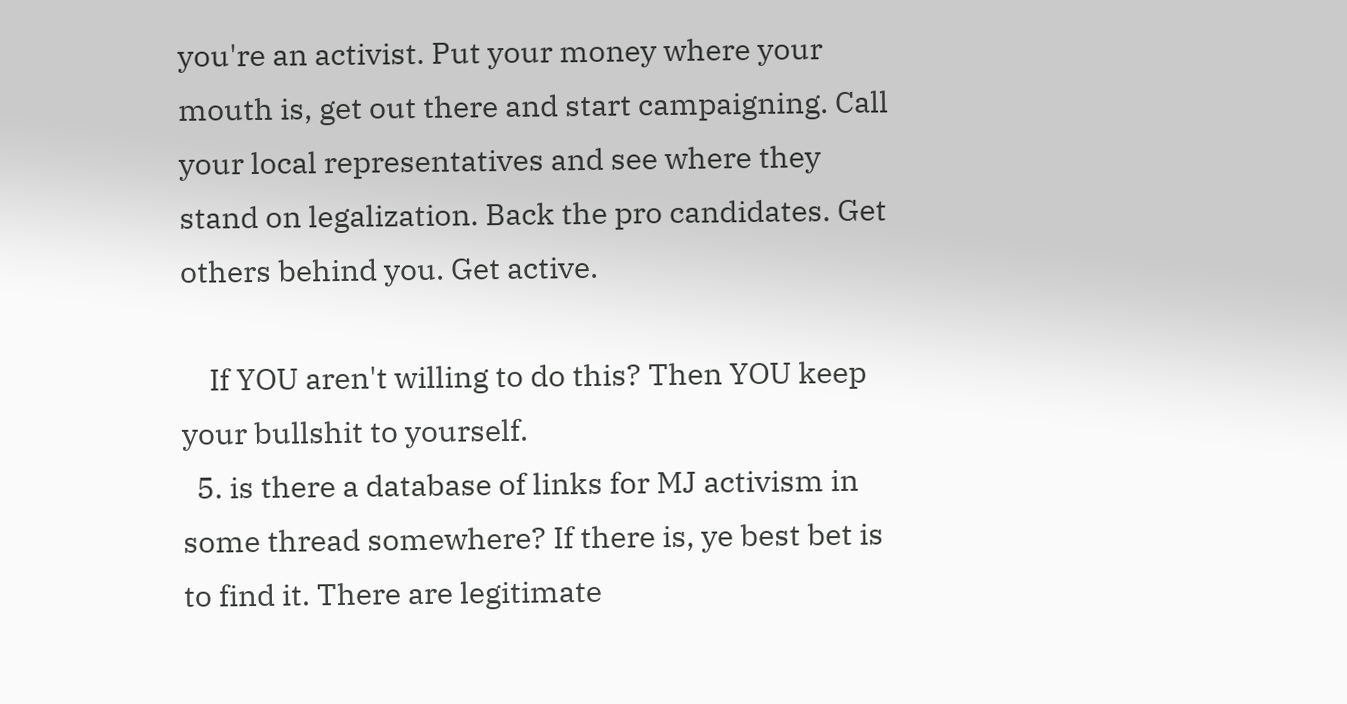you're an activist. Put your money where your mouth is, get out there and start campaigning. Call your local representatives and see where they stand on legalization. Back the pro candidates. Get others behind you. Get active.

    If YOU aren't willing to do this? Then YOU keep your bullshit to yourself.
  5. is there a database of links for MJ activism in some thread somewhere? If there is, ye best bet is to find it. There are legitimate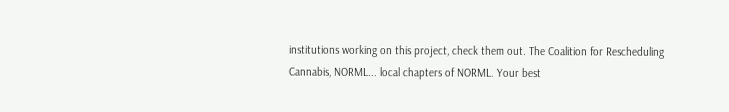institutions working on this project, check them out. The Coalition for Rescheduling Cannabis, NORML... local chapters of NORML. Your best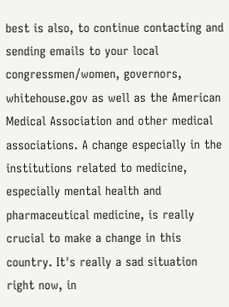best is also, to continue contacting and sending emails to your local congressmen/women, governors, whitehouse.gov as well as the American Medical Association and other medical associations. A change especially in the institutions related to medicine, especially mental health and pharmaceutical medicine, is really crucial to make a change in this country. It's really a sad situation right now, in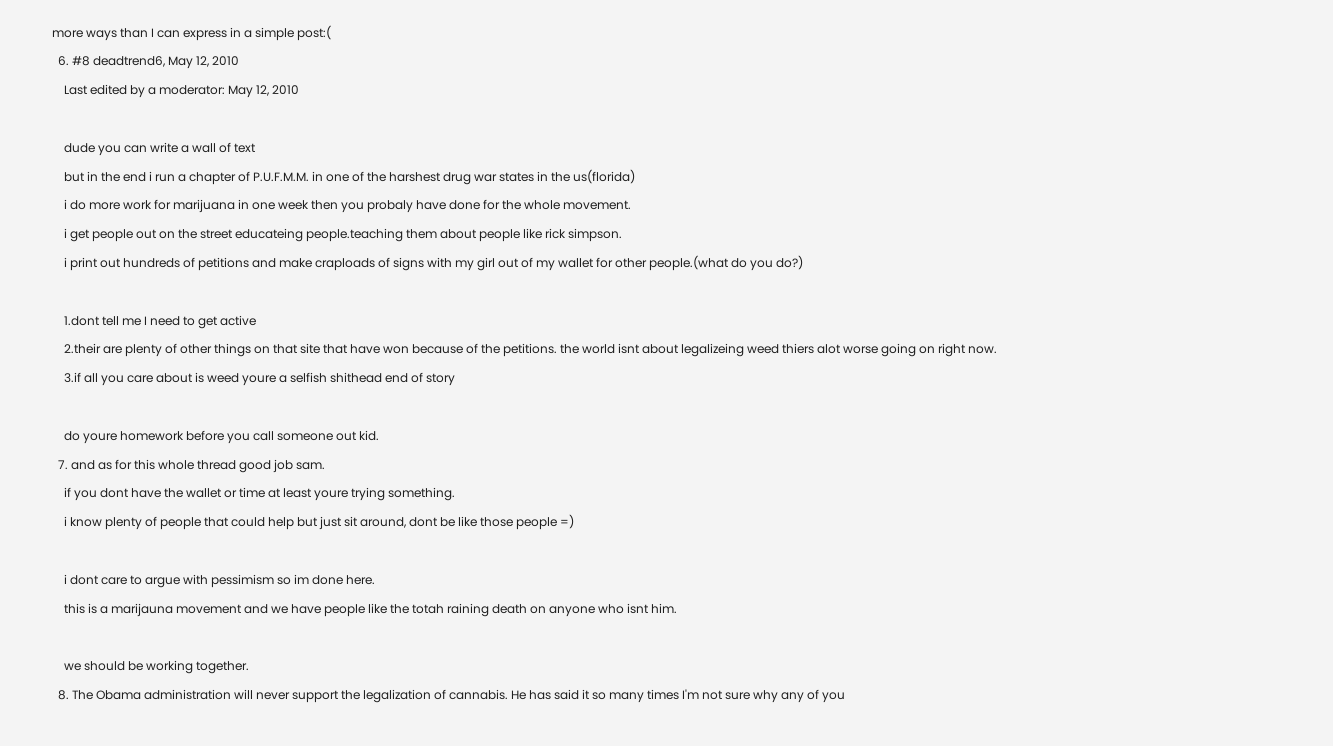more ways than I can express in a simple post:(
  6. #8 deadtrend6, May 12, 2010
    Last edited by a moderator: May 12, 2010

    dude you can write a wall of text
    but in the end i run a chapter of P.U.F.M.M. in one of the harshest drug war states in the us(florida)
    i do more work for marijuana in one week then you probaly have done for the whole movement.
    i get people out on the street educateing people.teaching them about people like rick simpson.
    i print out hundreds of petitions and make craploads of signs with my girl out of my wallet for other people.(what do you do?)

    1.dont tell me I need to get active
    2.their are plenty of other things on that site that have won because of the petitions. the world isnt about legalizeing weed thiers alot worse going on right now.
    3.if all you care about is weed youre a selfish shithead end of story

    do youre homework before you call someone out kid.
  7. and as for this whole thread good job sam.
    if you dont have the wallet or time at least youre trying something.
    i know plenty of people that could help but just sit around, dont be like those people =)

    i dont care to argue with pessimism so im done here.
    this is a marijauna movement and we have people like the totah raining death on anyone who isnt him.

    we should be working together.
  8. The Obama administration will never support the legalization of cannabis. He has said it so many times I'm not sure why any of you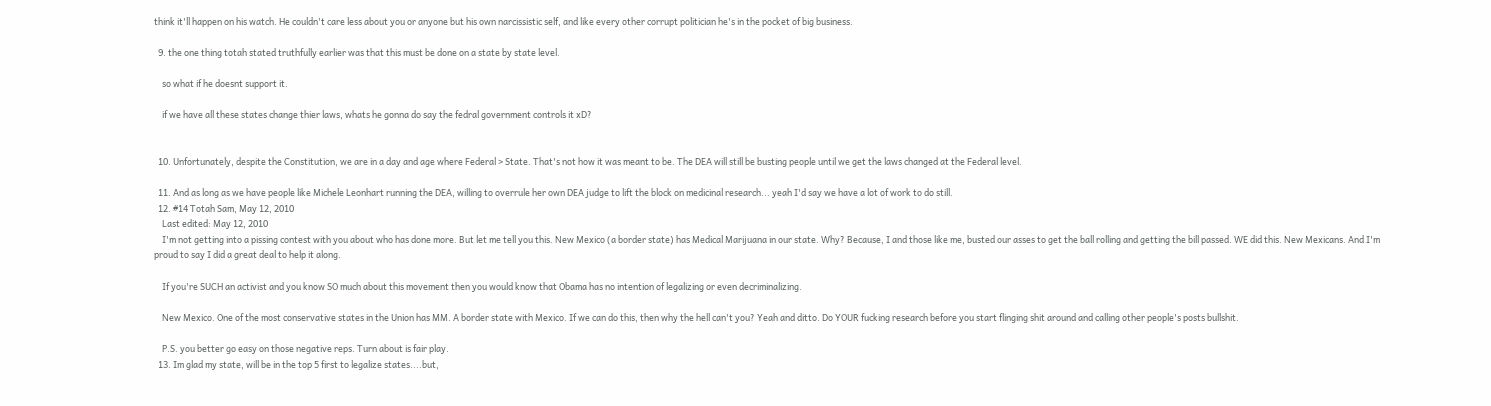think it'll happen on his watch. He couldn't care less about you or anyone but his own narcissistic self, and like every other corrupt politician he's in the pocket of big business.

  9. the one thing totah stated truthfully earlier was that this must be done on a state by state level.

    so what if he doesnt support it.

    if we have all these states change thier laws, whats he gonna do say the fedral government controls it xD?


  10. Unfortunately, despite the Constitution, we are in a day and age where Federal > State. That's not how it was meant to be. The DEA will still be busting people until we get the laws changed at the Federal level.

  11. And as long as we have people like Michele Leonhart running the DEA, willing to overrule her own DEA judge to lift the block on medicinal research... yeah I'd say we have a lot of work to do still.
  12. #14 Totah Sam, May 12, 2010
    Last edited: May 12, 2010
    I'm not getting into a pissing contest with you about who has done more. But let me tell you this. New Mexico (a border state) has Medical Marijuana in our state. Why? Because, I and those like me, busted our asses to get the ball rolling and getting the bill passed. WE did this. New Mexicans. And I'm proud to say I did a great deal to help it along.

    If you're SUCH an activist and you know SO much about this movement then you would know that Obama has no intention of legalizing or even decriminalizing.

    New Mexico. One of the most conservative states in the Union has MM. A border state with Mexico. If we can do this, then why the hell can't you? Yeah and ditto. Do YOUR fucking research before you start flinging shit around and calling other people's posts bullshit.

    P.S. you better go easy on those negative reps. Turn about is fair play.
  13. Im glad my state, will be in the top 5 first to legalize states....but,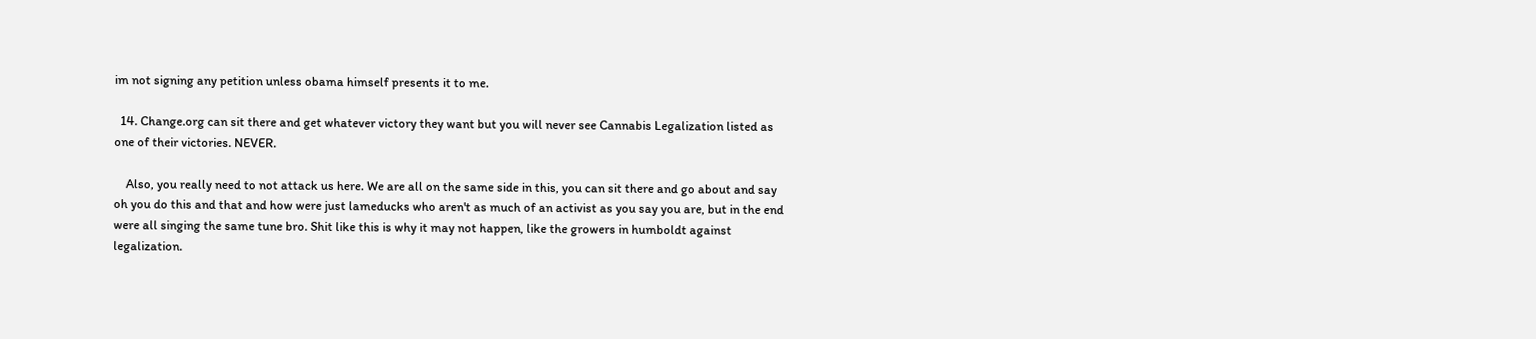im not signing any petition unless obama himself presents it to me.

  14. Change.org can sit there and get whatever victory they want but you will never see Cannabis Legalization listed as one of their victories. NEVER.

    Also, you really need to not attack us here. We are all on the same side in this, you can sit there and go about and say oh you do this and that and how were just lameducks who aren't as much of an activist as you say you are, but in the end were all singing the same tune bro. Shit like this is why it may not happen, like the growers in humboldt against legalization.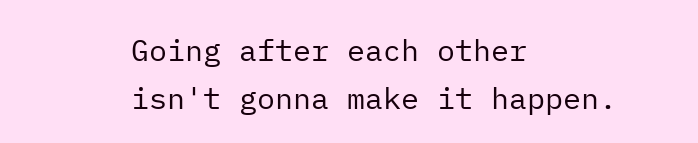Going after each other isn't gonna make it happen.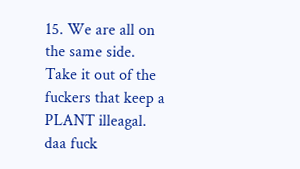15. We are all on the same side. Take it out of the fuckers that keep a PLANT illeagal. daa fuck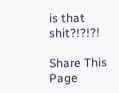is that shit?!?!?!

Share This Page